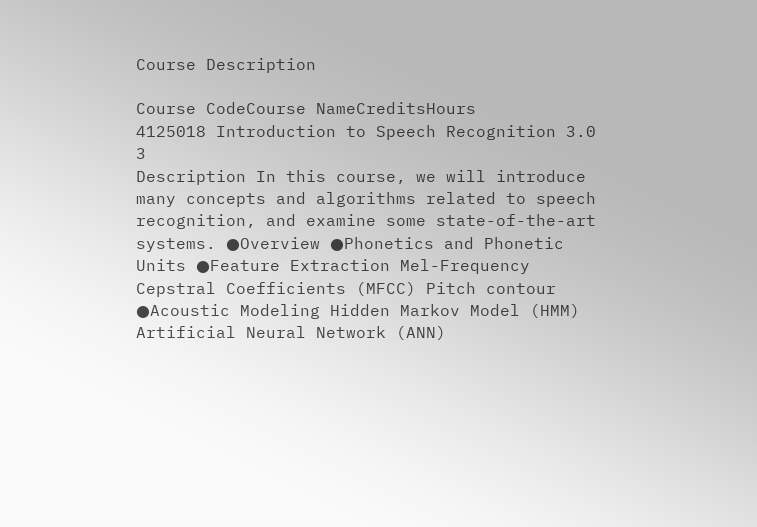Course Description

Course CodeCourse NameCreditsHours
4125018 Introduction to Speech Recognition 3.0 3
Description In this course, we will introduce many concepts and algorithms related to speech recognition, and examine some state-of-the-art systems. ●Overview ●Phonetics and Phonetic Units ●Feature Extraction Mel-Frequency Cepstral Coefficients (MFCC) Pitch contour ●Acoustic Modeling Hidden Markov Model (HMM) Artificial Neural Network (ANN)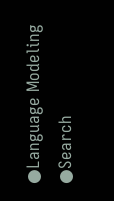●Language Modeling ●Search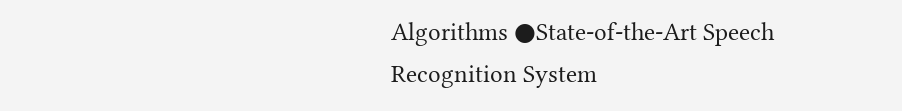Algorithms ●State-of-the-Art Speech Recognition System